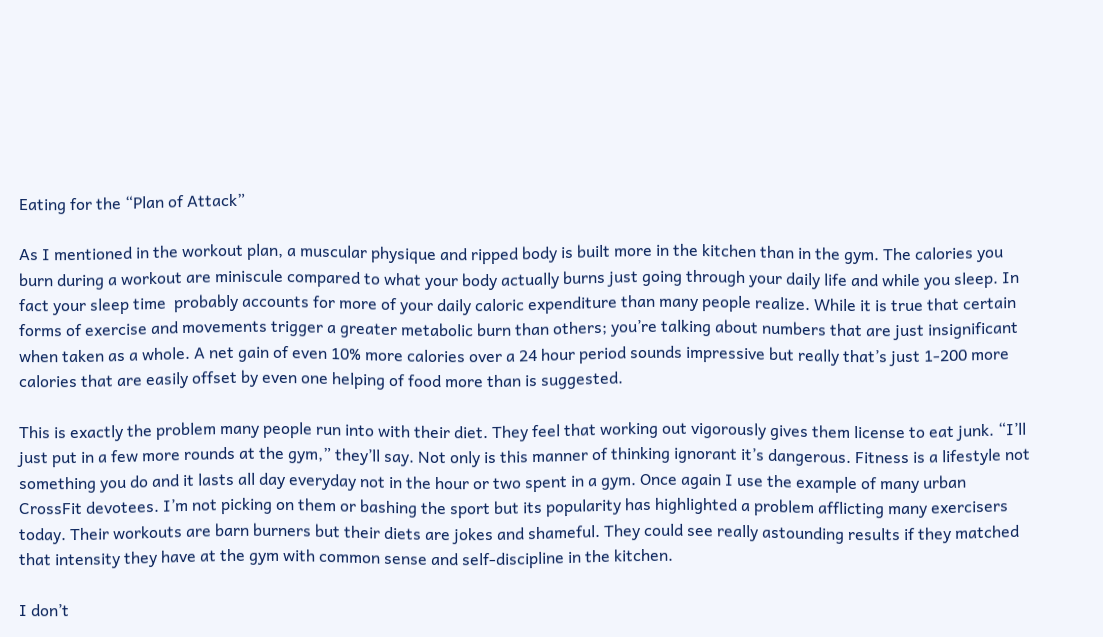Eating for the “Plan of Attack”

As I mentioned in the workout plan, a muscular physique and ripped body is built more in the kitchen than in the gym. The calories you burn during a workout are miniscule compared to what your body actually burns just going through your daily life and while you sleep. In fact your sleep time  probably accounts for more of your daily caloric expenditure than many people realize. While it is true that certain forms of exercise and movements trigger a greater metabolic burn than others; you’re talking about numbers that are just insignificant when taken as a whole. A net gain of even 10% more calories over a 24 hour period sounds impressive but really that’s just 1-200 more calories that are easily offset by even one helping of food more than is suggested.

This is exactly the problem many people run into with their diet. They feel that working out vigorously gives them license to eat junk. “I’ll just put in a few more rounds at the gym,” they’ll say. Not only is this manner of thinking ignorant it’s dangerous. Fitness is a lifestyle not something you do and it lasts all day everyday not in the hour or two spent in a gym. Once again I use the example of many urban CrossFit devotees. I’m not picking on them or bashing the sport but its popularity has highlighted a problem afflicting many exercisers today. Their workouts are barn burners but their diets are jokes and shameful. They could see really astounding results if they matched that intensity they have at the gym with common sense and self-discipline in the kitchen.

I don’t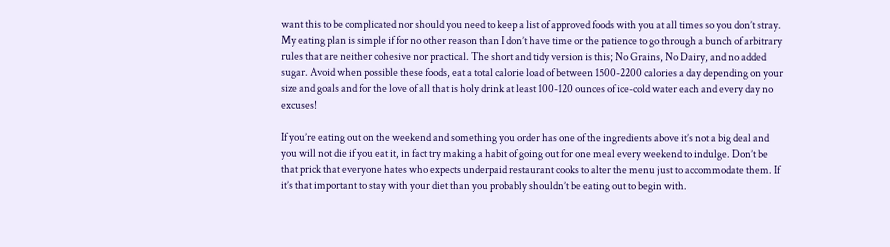want this to be complicated nor should you need to keep a list of approved foods with you at all times so you don’t stray. My eating plan is simple if for no other reason than I don’t have time or the patience to go through a bunch of arbitrary rules that are neither cohesive nor practical. The short and tidy version is this; No Grains, No Dairy, and no added sugar. Avoid when possible these foods, eat a total calorie load of between 1500-2200 calories a day depending on your size and goals and for the love of all that is holy drink at least 100-120 ounces of ice-cold water each and every day no excuses!

If you’re eating out on the weekend and something you order has one of the ingredients above it’s not a big deal and you will not die if you eat it, in fact try making a habit of going out for one meal every weekend to indulge. Don’t be that prick that everyone hates who expects underpaid restaurant cooks to alter the menu just to accommodate them. If it’s that important to stay with your diet than you probably shouldn’t be eating out to begin with.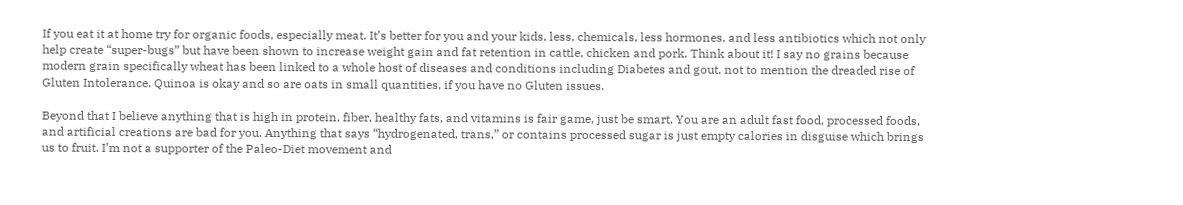If you eat it at home try for organic foods, especially meat. It’s better for you and your kids, less, chemicals, less hormones, and less antibiotics which not only help create “super-bugs” but have been shown to increase weight gain and fat retention in cattle, chicken and pork. Think about it! I say no grains because modern grain specifically wheat has been linked to a whole host of diseases and conditions including Diabetes and gout, not to mention the dreaded rise of Gluten Intolerance. Quinoa is okay and so are oats in small quantities, if you have no Gluten issues.

Beyond that I believe anything that is high in protein, fiber, healthy fats, and vitamins is fair game, just be smart. You are an adult fast food, processed foods, and artificial creations are bad for you. Anything that says “hydrogenated, trans,” or contains processed sugar is just empty calories in disguise which brings us to fruit. I’m not a supporter of the Paleo-Diet movement and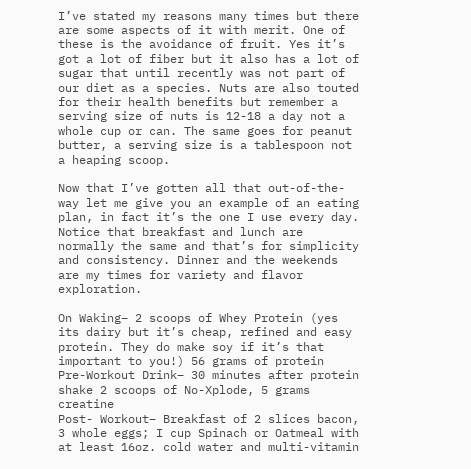I’ve stated my reasons many times but there are some aspects of it with merit. One of these is the avoidance of fruit. Yes it’s got a lot of fiber but it also has a lot of sugar that until recently was not part of our diet as a species. Nuts are also touted for their health benefits but remember a serving size of nuts is 12-18 a day not a whole cup or can. The same goes for peanut butter, a serving size is a tablespoon not a heaping scoop.

Now that I’ve gotten all that out-of-the-way let me give you an example of an eating plan, in fact it’s the one I use every day. Notice that breakfast and lunch are normally the same and that’s for simplicity and consistency. Dinner and the weekends are my times for variety and flavor exploration.

On Waking– 2 scoops of Whey Protein (yes its dairy but it’s cheap, refined and easy protein. They do make soy if it’s that important to you!) 56 grams of protein
Pre-Workout Drink– 30 minutes after protein shake 2 scoops of No-Xplode, 5 grams creatine
Post- Workout– Breakfast of 2 slices bacon, 3 whole eggs; I cup Spinach or Oatmeal with at least 16oz. cold water and multi-vitamin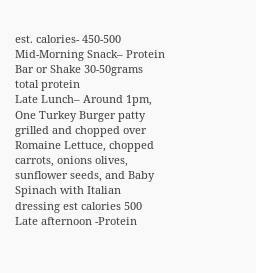est. calories- 450-500
Mid-Morning Snack– Protein Bar or Shake 30-50grams total protein
Late Lunch– Around 1pm, One Turkey Burger patty grilled and chopped over Romaine Lettuce, chopped carrots, onions olives, sunflower seeds, and Baby Spinach with Italian dressing est calories 500
Late afternoon -Protein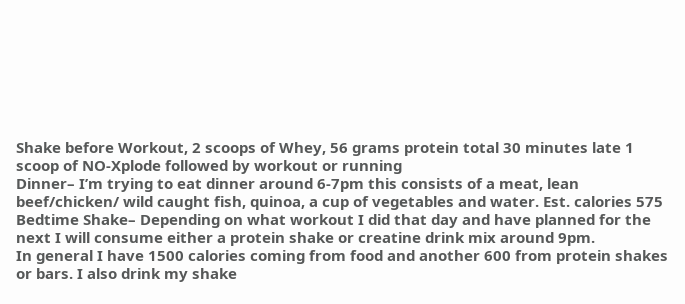Shake before Workout, 2 scoops of Whey, 56 grams protein total 30 minutes late 1 scoop of NO-Xplode followed by workout or running
Dinner– I’m trying to eat dinner around 6-7pm this consists of a meat, lean beef/chicken/ wild caught fish, quinoa, a cup of vegetables and water. Est. calories 575
Bedtime Shake– Depending on what workout I did that day and have planned for the next I will consume either a protein shake or creatine drink mix around 9pm.
In general I have 1500 calories coming from food and another 600 from protein shakes or bars. I also drink my shake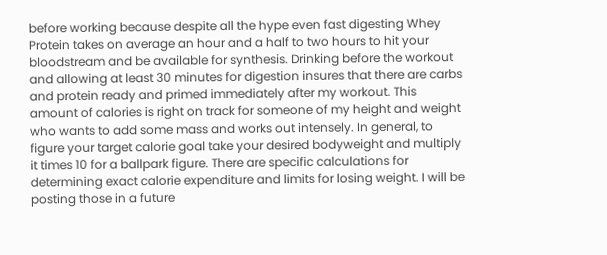before working because despite all the hype even fast digesting Whey Protein takes on average an hour and a half to two hours to hit your bloodstream and be available for synthesis. Drinking before the workout and allowing at least 30 minutes for digestion insures that there are carbs and protein ready and primed immediately after my workout. This amount of calories is right on track for someone of my height and weight who wants to add some mass and works out intensely. In general, to figure your target calorie goal take your desired bodyweight and multiply it times 10 for a ballpark figure. There are specific calculations for determining exact calorie expenditure and limits for losing weight. I will be posting those in a future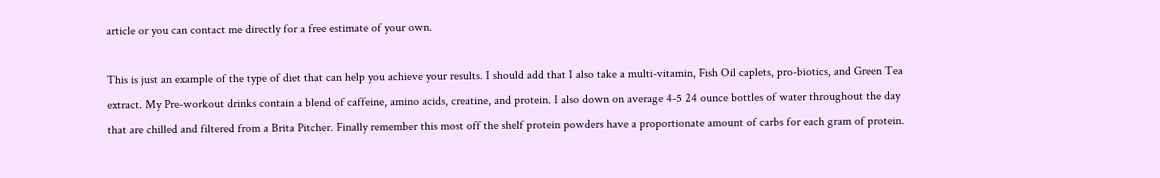article or you can contact me directly for a free estimate of your own.

This is just an example of the type of diet that can help you achieve your results. I should add that I also take a multi-vitamin, Fish Oil caplets, pro-biotics, and Green Tea extract. My Pre-workout drinks contain a blend of caffeine, amino acids, creatine, and protein. I also down on average 4-5 24 ounce bottles of water throughout the day that are chilled and filtered from a Brita Pitcher. Finally remember this most off the shelf protein powders have a proportionate amount of carbs for each gram of protein.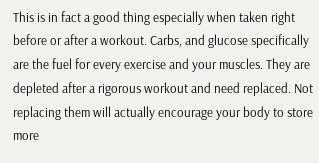This is in fact a good thing especially when taken right before or after a workout. Carbs, and glucose specifically are the fuel for every exercise and your muscles. They are depleted after a rigorous workout and need replaced. Not replacing them will actually encourage your body to store more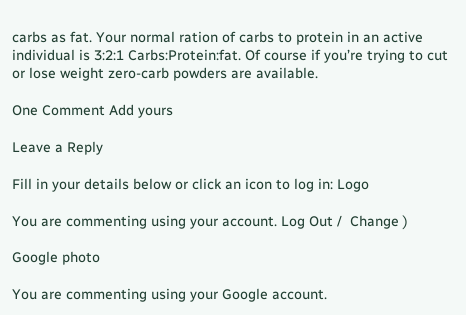carbs as fat. Your normal ration of carbs to protein in an active individual is 3:2:1 Carbs:Protein:fat. Of course if you’re trying to cut or lose weight zero-carb powders are available.

One Comment Add yours

Leave a Reply

Fill in your details below or click an icon to log in: Logo

You are commenting using your account. Log Out /  Change )

Google photo

You are commenting using your Google account.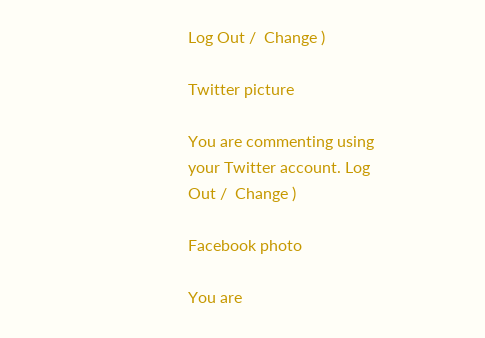Log Out /  Change )

Twitter picture

You are commenting using your Twitter account. Log Out /  Change )

Facebook photo

You are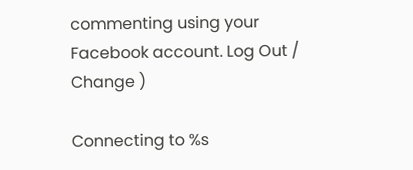commenting using your Facebook account. Log Out /  Change )

Connecting to %s